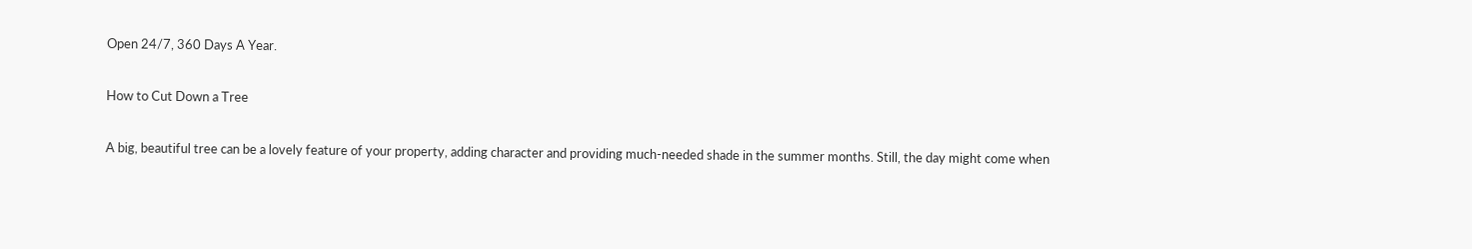Open 24/7, 360 Days A Year.

How to Cut Down a Tree

A big, beautiful tree can be a lovely feature of your property, adding character and providing much-needed shade in the summer months. Still, the day might come when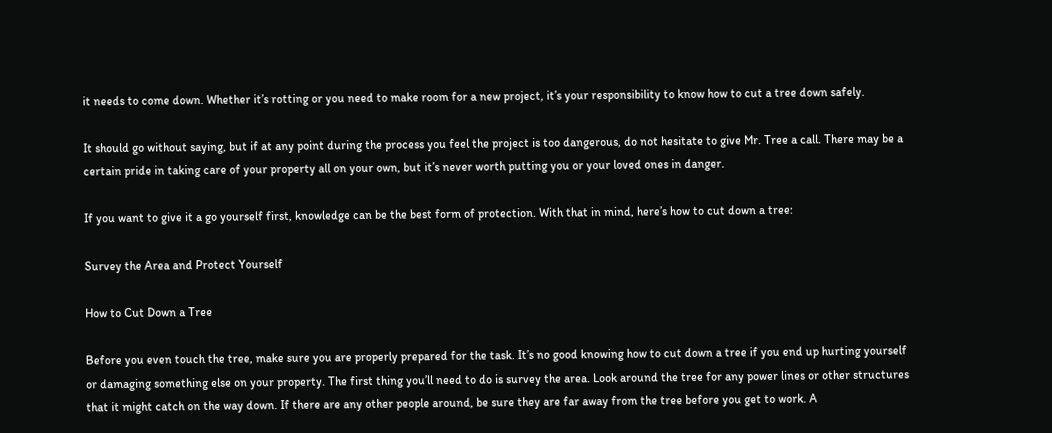it needs to come down. Whether it’s rotting or you need to make room for a new project, it’s your responsibility to know how to cut a tree down safely.

It should go without saying, but if at any point during the process you feel the project is too dangerous, do not hesitate to give Mr. Tree a call. There may be a certain pride in taking care of your property all on your own, but it’s never worth putting you or your loved ones in danger.

If you want to give it a go yourself first, knowledge can be the best form of protection. With that in mind, here’s how to cut down a tree:

Survey the Area and Protect Yourself

How to Cut Down a Tree

Before you even touch the tree, make sure you are properly prepared for the task. It’s no good knowing how to cut down a tree if you end up hurting yourself or damaging something else on your property. The first thing you’ll need to do is survey the area. Look around the tree for any power lines or other structures that it might catch on the way down. If there are any other people around, be sure they are far away from the tree before you get to work. A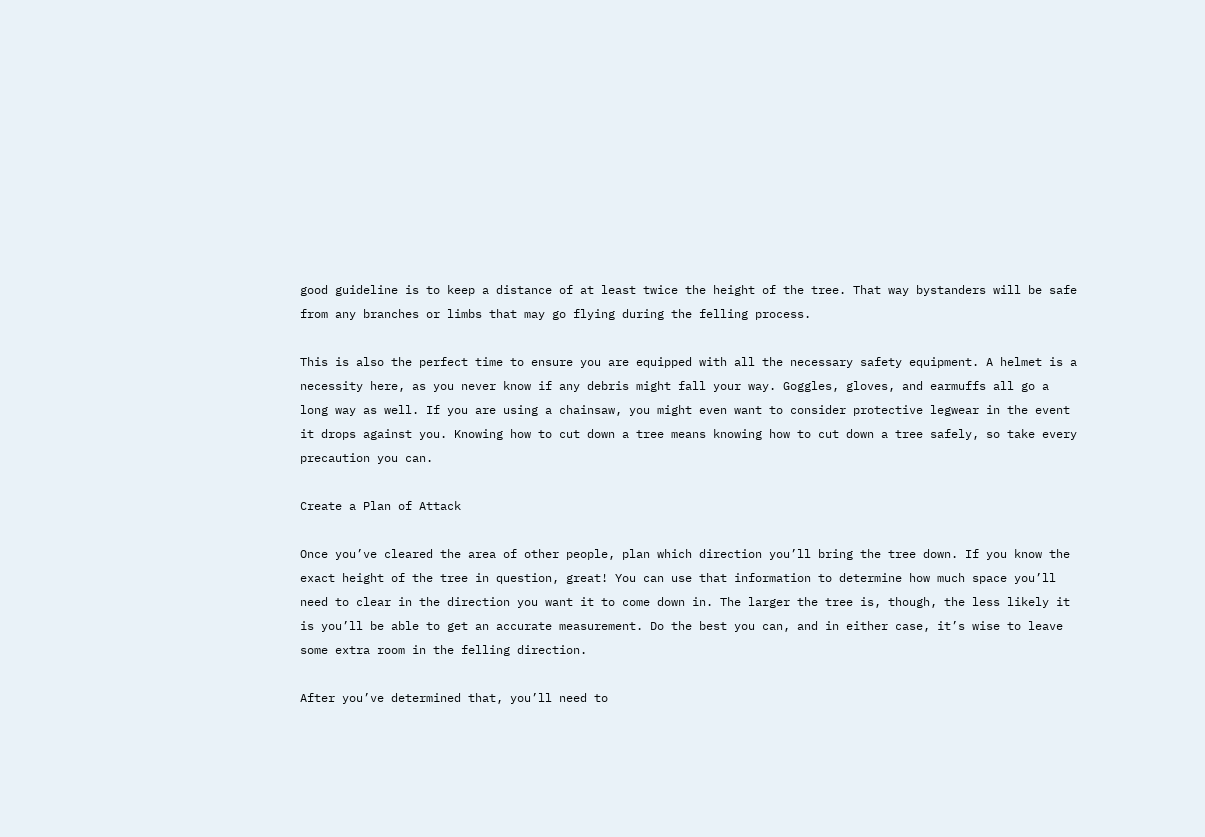good guideline is to keep a distance of at least twice the height of the tree. That way bystanders will be safe from any branches or limbs that may go flying during the felling process.

This is also the perfect time to ensure you are equipped with all the necessary safety equipment. A helmet is a necessity here, as you never know if any debris might fall your way. Goggles, gloves, and earmuffs all go a long way as well. If you are using a chainsaw, you might even want to consider protective legwear in the event it drops against you. Knowing how to cut down a tree means knowing how to cut down a tree safely, so take every precaution you can.

Create a Plan of Attack

Once you’ve cleared the area of other people, plan which direction you’ll bring the tree down. If you know the exact height of the tree in question, great! You can use that information to determine how much space you’ll need to clear in the direction you want it to come down in. The larger the tree is, though, the less likely it is you’ll be able to get an accurate measurement. Do the best you can, and in either case, it’s wise to leave some extra room in the felling direction.

After you’ve determined that, you’ll need to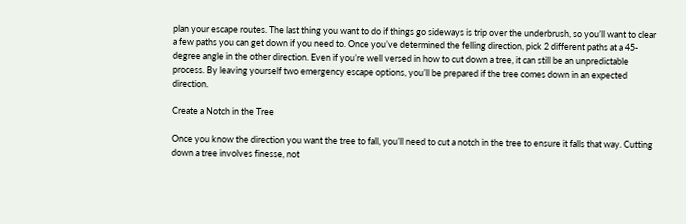plan your escape routes. The last thing you want to do if things go sideways is trip over the underbrush, so you’ll want to clear a few paths you can get down if you need to. Once you’ve determined the felling direction, pick 2 different paths at a 45-degree angle in the other direction. Even if you’re well versed in how to cut down a tree, it can still be an unpredictable process. By leaving yourself two emergency escape options, you’ll be prepared if the tree comes down in an expected direction.

Create a Notch in the Tree

Once you know the direction you want the tree to fall, you’ll need to cut a notch in the tree to ensure it falls that way. Cutting down a tree involves finesse, not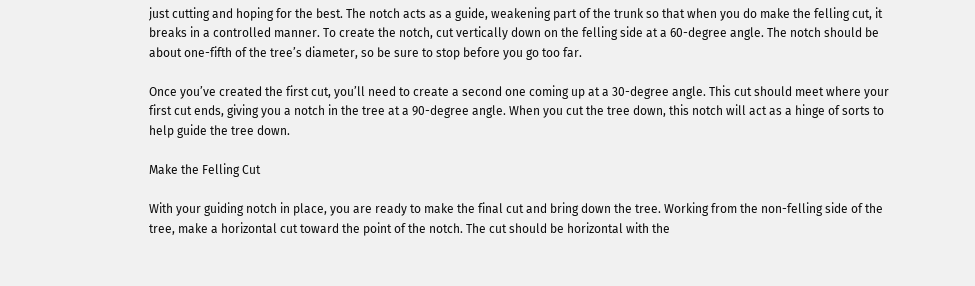just cutting and hoping for the best. The notch acts as a guide, weakening part of the trunk so that when you do make the felling cut, it breaks in a controlled manner. To create the notch, cut vertically down on the felling side at a 60-degree angle. The notch should be about one-fifth of the tree’s diameter, so be sure to stop before you go too far.

Once you’ve created the first cut, you’ll need to create a second one coming up at a 30-degree angle. This cut should meet where your first cut ends, giving you a notch in the tree at a 90-degree angle. When you cut the tree down, this notch will act as a hinge of sorts to help guide the tree down.

Make the Felling Cut

With your guiding notch in place, you are ready to make the final cut and bring down the tree. Working from the non-felling side of the tree, make a horizontal cut toward the point of the notch. The cut should be horizontal with the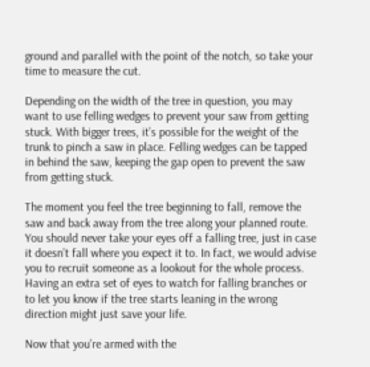ground and parallel with the point of the notch, so take your time to measure the cut.

Depending on the width of the tree in question, you may want to use felling wedges to prevent your saw from getting stuck. With bigger trees, it’s possible for the weight of the trunk to pinch a saw in place. Felling wedges can be tapped in behind the saw, keeping the gap open to prevent the saw from getting stuck.

The moment you feel the tree beginning to fall, remove the saw and back away from the tree along your planned route. You should never take your eyes off a falling tree, just in case it doesn’t fall where you expect it to. In fact, we would advise you to recruit someone as a lookout for the whole process. Having an extra set of eyes to watch for falling branches or to let you know if the tree starts leaning in the wrong direction might just save your life.

Now that you’re armed with the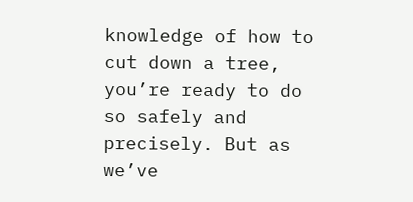knowledge of how to cut down a tree, you’re ready to do so safely and precisely. But as we’ve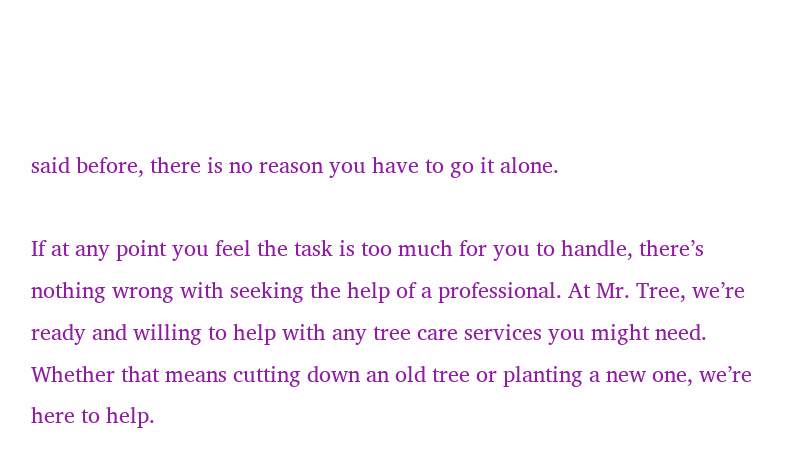said before, there is no reason you have to go it alone.

If at any point you feel the task is too much for you to handle, there’s nothing wrong with seeking the help of a professional. At Mr. Tree, we’re ready and willing to help with any tree care services you might need. Whether that means cutting down an old tree or planting a new one, we’re here to help.